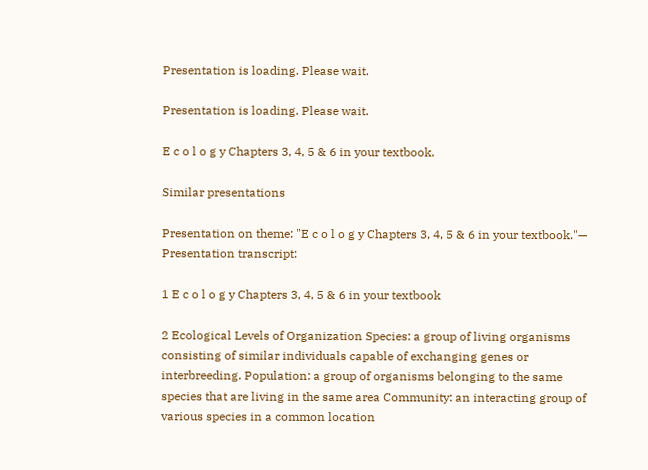Presentation is loading. Please wait.

Presentation is loading. Please wait.

E c o l o g y Chapters 3, 4, 5 & 6 in your textbook.

Similar presentations

Presentation on theme: "E c o l o g y Chapters 3, 4, 5 & 6 in your textbook."— Presentation transcript:

1 E c o l o g y Chapters 3, 4, 5 & 6 in your textbook

2 Ecological Levels of Organization Species: a group of living organisms consisting of similar individuals capable of exchanging genes or interbreeding. Population: a group of organisms belonging to the same species that are living in the same area Community: an interacting group of various species in a common location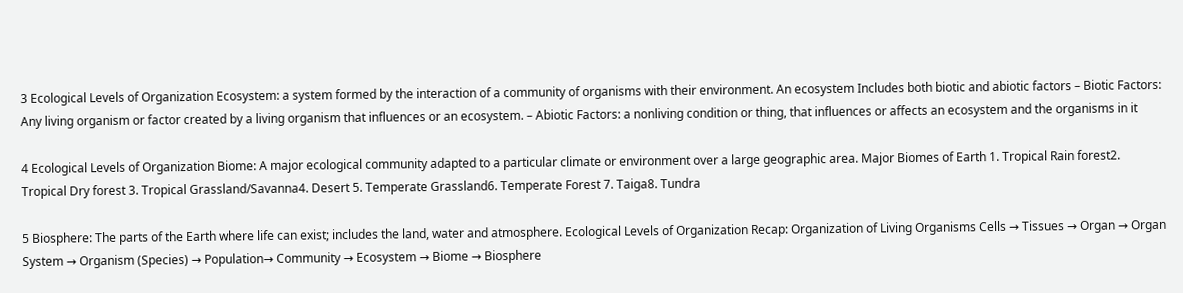3 Ecological Levels of Organization Ecosystem: a system formed by the interaction of a community of organisms with their environment. An ecosystem Includes both biotic and abiotic factors – Biotic Factors: Any living organism or factor created by a living organism that influences or an ecosystem. – Abiotic Factors: a nonliving condition or thing, that influences or affects an ecosystem and the organisms in it

4 Ecological Levels of Organization Biome: A major ecological community adapted to a particular climate or environment over a large geographic area. Major Biomes of Earth 1. Tropical Rain forest2. Tropical Dry forest 3. Tropical Grassland/Savanna4. Desert 5. Temperate Grassland6. Temperate Forest 7. Taiga8. Tundra

5 Biosphere: The parts of the Earth where life can exist; includes the land, water and atmosphere. Ecological Levels of Organization Recap: Organization of Living Organisms Cells → Tissues → Organ → Organ System → Organism (Species) → Population→ Community → Ecosystem → Biome → Biosphere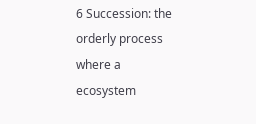6 Succession: the orderly process where a ecosystem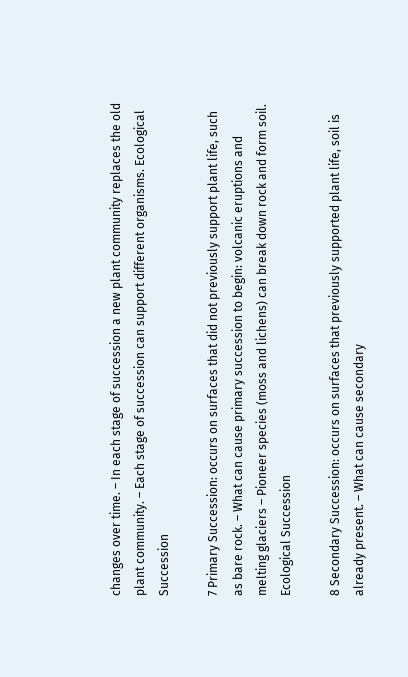changes over time. – In each stage of succession a new plant community replaces the old plant community. – Each stage of succession can support different organisms. Ecological Succession

7 Primary Succession: occurs on surfaces that did not previously support plant life, such as bare rock. – What can cause primary succession to begin: volcanic eruptions and melting glaciers – Pioneer species (moss and lichens) can break down rock and form soil. Ecological Succession

8 Secondary Succession: occurs on surfaces that previously supported plant life, soil is already present. – What can cause secondary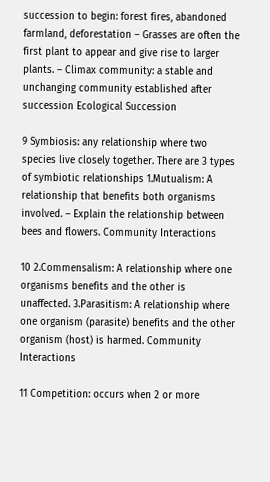succession to begin: forest fires, abandoned farmland, deforestation – Grasses are often the first plant to appear and give rise to larger plants. – Climax community: a stable and unchanging community established after succession Ecological Succession

9 Symbiosis: any relationship where two species live closely together. There are 3 types of symbiotic relationships 1.Mutualism: A relationship that benefits both organisms involved. – Explain the relationship between bees and flowers. Community Interactions

10 2.Commensalism: A relationship where one organisms benefits and the other is unaffected. 3.Parasitism: A relationship where one organism (parasite) benefits and the other organism (host) is harmed. Community Interactions

11 Competition: occurs when 2 or more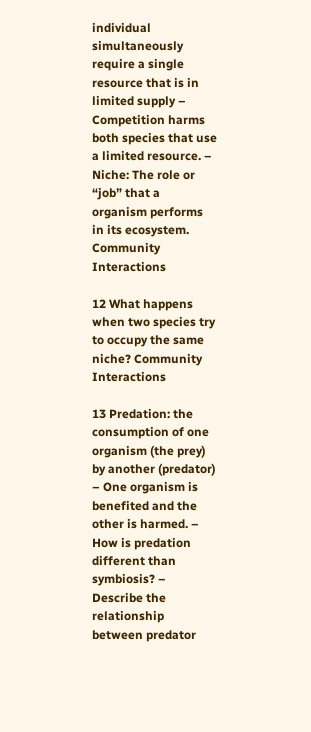individual simultaneously require a single resource that is in limited supply – Competition harms both species that use a limited resource. – Niche: The role or “job” that a organism performs in its ecosystem. Community Interactions

12 What happens when two species try to occupy the same niche? Community Interactions

13 Predation: the consumption of one organism (the prey) by another (predator) – One organism is benefited and the other is harmed. – How is predation different than symbiosis? – Describe the relationship between predator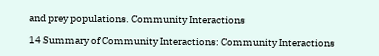and prey populations. Community Interactions

14 Summary of Community Interactions: Community Interactions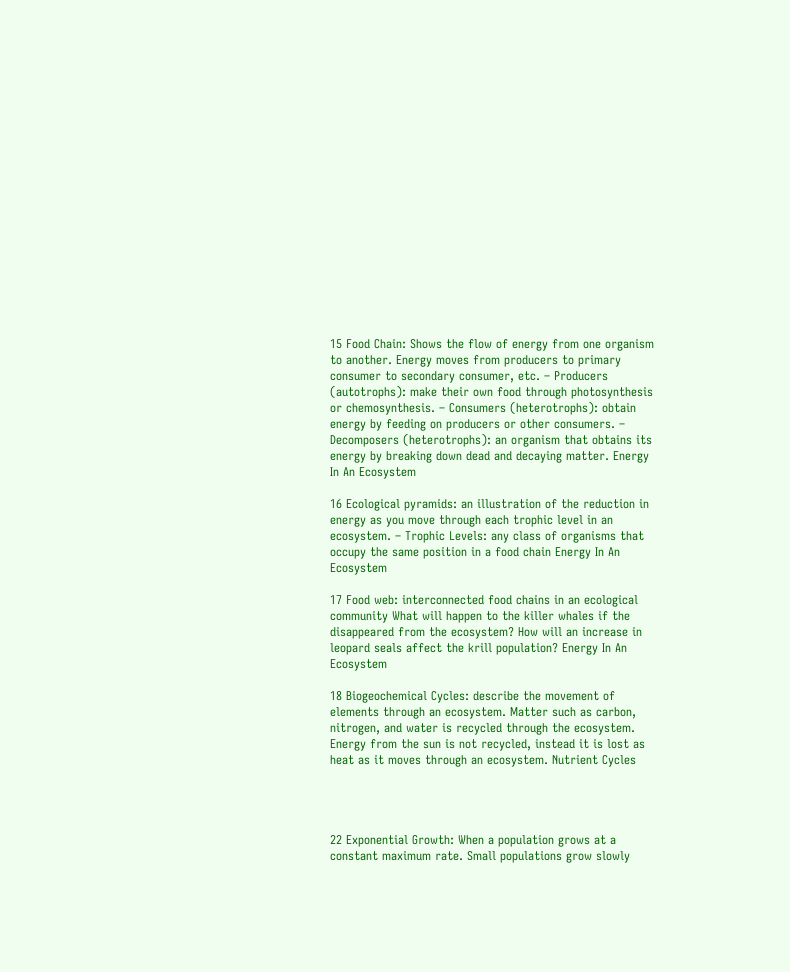15 Food Chain: Shows the flow of energy from one organism to another. Energy moves from producers to primary consumer to secondary consumer, etc. – Producers (autotrophs): make their own food through photosynthesis or chemosynthesis. – Consumers (heterotrophs): obtain energy by feeding on producers or other consumers. – Decomposers (heterotrophs): an organism that obtains its energy by breaking down dead and decaying matter. Energy In An Ecosystem

16 Ecological pyramids: an illustration of the reduction in energy as you move through each trophic level in an ecosystem. – Trophic Levels: any class of organisms that occupy the same position in a food chain Energy In An Ecosystem

17 Food web: interconnected food chains in an ecological community What will happen to the killer whales if the disappeared from the ecosystem? How will an increase in leopard seals affect the krill population? Energy In An Ecosystem

18 Biogeochemical Cycles: describe the movement of elements through an ecosystem. Matter such as carbon, nitrogen, and water is recycled through the ecosystem. Energy from the sun is not recycled, instead it is lost as heat as it moves through an ecosystem. Nutrient Cycles




22 Exponential Growth: When a population grows at a constant maximum rate. Small populations grow slowly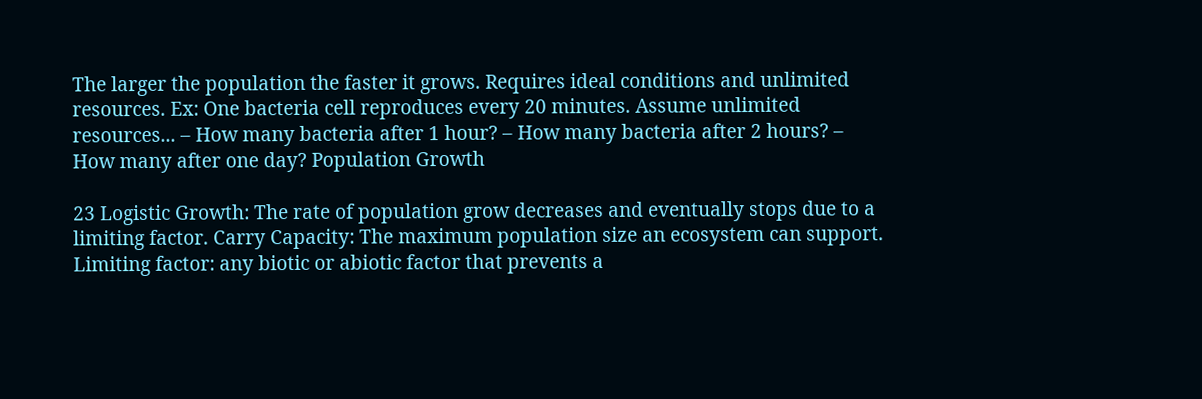The larger the population the faster it grows. Requires ideal conditions and unlimited resources. Ex: One bacteria cell reproduces every 20 minutes. Assume unlimited resources... – How many bacteria after 1 hour? – How many bacteria after 2 hours? – How many after one day? Population Growth

23 Logistic Growth: The rate of population grow decreases and eventually stops due to a limiting factor. Carry Capacity: The maximum population size an ecosystem can support. Limiting factor: any biotic or abiotic factor that prevents a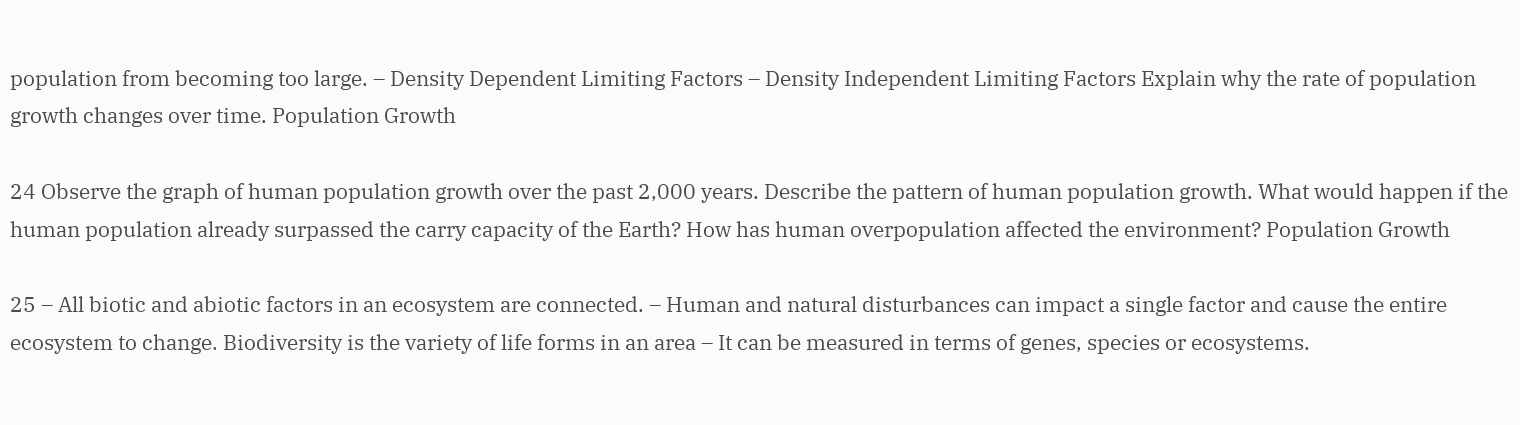population from becoming too large. – Density Dependent Limiting Factors – Density Independent Limiting Factors Explain why the rate of population growth changes over time. Population Growth

24 Observe the graph of human population growth over the past 2,000 years. Describe the pattern of human population growth. What would happen if the human population already surpassed the carry capacity of the Earth? How has human overpopulation affected the environment? Population Growth

25 – All biotic and abiotic factors in an ecosystem are connected. – Human and natural disturbances can impact a single factor and cause the entire ecosystem to change. Biodiversity is the variety of life forms in an area – It can be measured in terms of genes, species or ecosystems.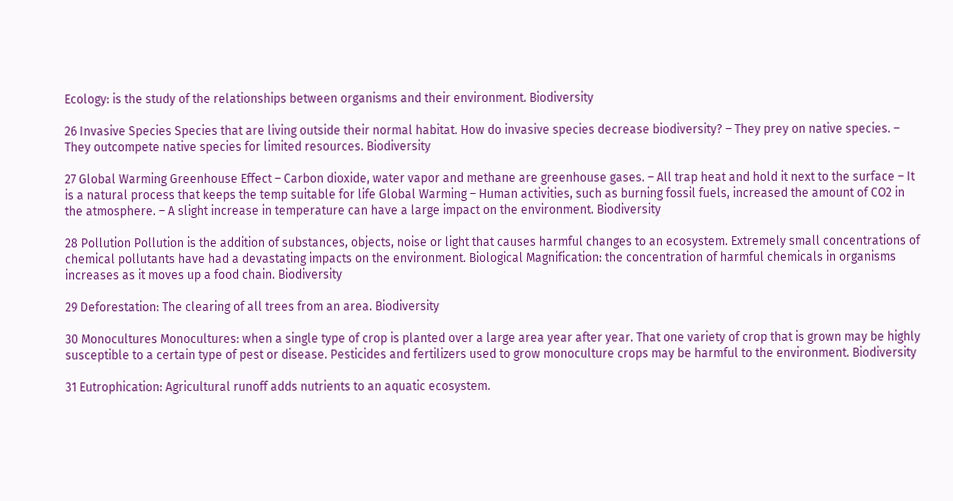Ecology: is the study of the relationships between organisms and their environment. Biodiversity

26 Invasive Species Species that are living outside their normal habitat. How do invasive species decrease biodiversity? – They prey on native species. – They outcompete native species for limited resources. Biodiversity

27 Global Warming Greenhouse Effect – Carbon dioxide, water vapor and methane are greenhouse gases. – All trap heat and hold it next to the surface – It is a natural process that keeps the temp suitable for life Global Warming – Human activities, such as burning fossil fuels, increased the amount of CO2 in the atmosphere. – A slight increase in temperature can have a large impact on the environment. Biodiversity

28 Pollution Pollution is the addition of substances, objects, noise or light that causes harmful changes to an ecosystem. Extremely small concentrations of chemical pollutants have had a devastating impacts on the environment. Biological Magnification: the concentration of harmful chemicals in organisms increases as it moves up a food chain. Biodiversity

29 Deforestation: The clearing of all trees from an area. Biodiversity

30 Monocultures Monocultures: when a single type of crop is planted over a large area year after year. That one variety of crop that is grown may be highly susceptible to a certain type of pest or disease. Pesticides and fertilizers used to grow monoculture crops may be harmful to the environment. Biodiversity

31 Eutrophication: Agricultural runoff adds nutrients to an aquatic ecosystem.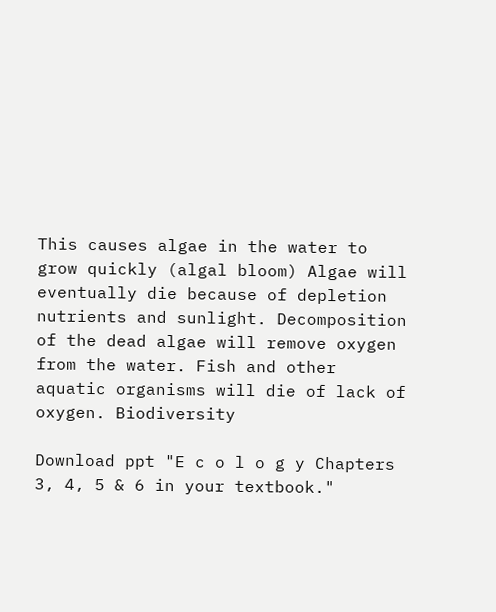This causes algae in the water to grow quickly (algal bloom) Algae will eventually die because of depletion nutrients and sunlight. Decomposition of the dead algae will remove oxygen from the water. Fish and other aquatic organisms will die of lack of oxygen. Biodiversity

Download ppt "E c o l o g y Chapters 3, 4, 5 & 6 in your textbook."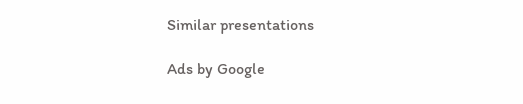Similar presentations

Ads by Google